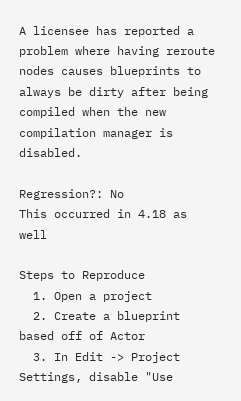A licensee has reported a problem where having reroute nodes causes blueprints to always be dirty after being compiled when the new compilation manager is disabled.

Regression?: No
This occurred in 4.18 as well

Steps to Reproduce
  1. Open a project
  2. Create a blueprint based off of Actor
  3. In Edit -> Project Settings, disable "Use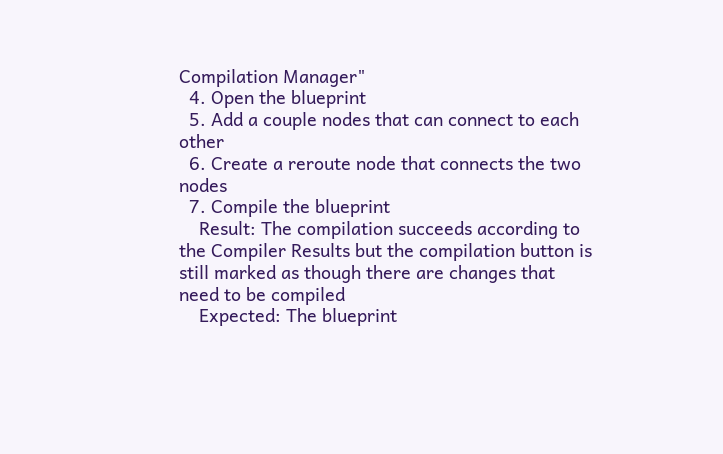Compilation Manager"
  4. Open the blueprint
  5. Add a couple nodes that can connect to each other
  6. Create a reroute node that connects the two nodes
  7. Compile the blueprint
    Result: The compilation succeeds according to the Compiler Results but the compilation button is still marked as though there are changes that need to be compiled
    Expected: The blueprint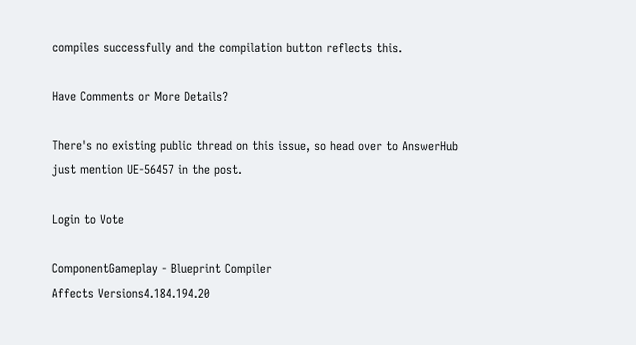compiles successfully and the compilation button reflects this.

Have Comments or More Details?

There's no existing public thread on this issue, so head over to AnswerHub just mention UE-56457 in the post.

Login to Vote

ComponentGameplay - Blueprint Compiler
Affects Versions4.184.194.20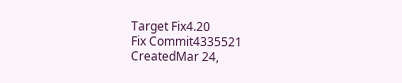Target Fix4.20
Fix Commit4335521
CreatedMar 24,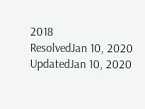2018
ResolvedJan 10, 2020
UpdatedJan 10, 2020